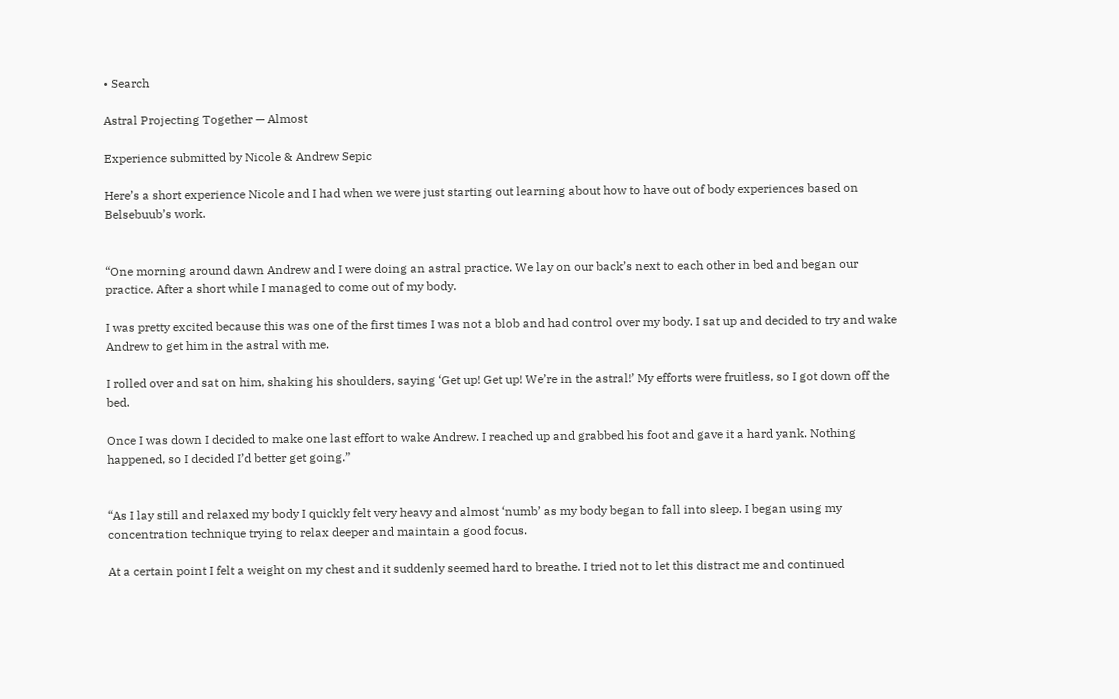• Search

Astral Projecting Together — Almost

Experience submitted by Nicole & Andrew Sepic

Here’s a short experience Nicole and I had when we were just starting out learning about how to have out of body experiences based on Belsebuub’s work.


“One morning around dawn Andrew and I were doing an astral practice. We lay on our back’s next to each other in bed and began our practice. After a short while I managed to come out of my body.

I was pretty excited because this was one of the first times I was not a blob and had control over my body. I sat up and decided to try and wake Andrew to get him in the astral with me.

I rolled over and sat on him, shaking his shoulders, saying ‘Get up! Get up! We’re in the astral!’ My efforts were fruitless, so I got down off the bed.

Once I was down I decided to make one last effort to wake Andrew. I reached up and grabbed his foot and gave it a hard yank. Nothing happened, so I decided I’d better get going.”


“As I lay still and relaxed my body I quickly felt very heavy and almost ‘numb’ as my body began to fall into sleep. I began using my concentration technique trying to relax deeper and maintain a good focus.

At a certain point I felt a weight on my chest and it suddenly seemed hard to breathe. I tried not to let this distract me and continued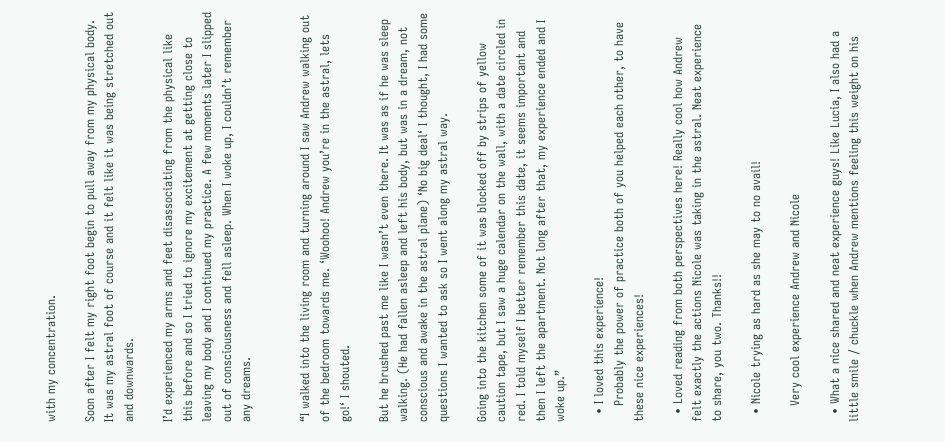with my concentration.

Soon after I felt my right foot begin to pull away from my physical body. It was my astral foot of course and it felt like it was being stretched out and downwards.

I’d experienced my arms and feet disassociating from the physical like this before and so I tried to ignore my excitement at getting close to leaving my body and I continued my practice. A few moments later I slipped out of consciousness and fell asleep. When I woke up, I couldn’t remember any dreams.


“I walked into the living room and turning around I saw Andrew walking out of the bedroom towards me. ‘Woohoo! Andrew you’re in the astral, lets go!‘ I shouted.

But he brushed past me like I wasn’t even there. It was as if he was sleep walking. (He had fallen asleep and left his body, but was in a dream, not conscious and awake in the astral plane) ‘No big deal‘ I thought, I had some questions I wanted to ask so I went along my astral way.

Going into the kitchen some of it was blocked off by strips of yellow caution tape, but I saw a huge calendar on the wall, with a date circled in red. I told myself I better remember this date, it seems important and then I left the apartment. Not long after that, my experience ended and I woke up.”

  • I loved this experience!
    Probably the power of practice both of you helped each other, to have these nice experiences!

  • Loved reading from both perspectives here! Really cool how Andrew felt exactly the actions Nicole was taking in the astral. Neat experience to share, you two. Thanks!!

  • Nicole trying as hard as she may to no avail!

    Very cool experience Andrew and Nicole

  • What a nice shared and neat experience guys! Like Lucia, I also had a little smile / chuckle when Andrew mentions feeling this weight on his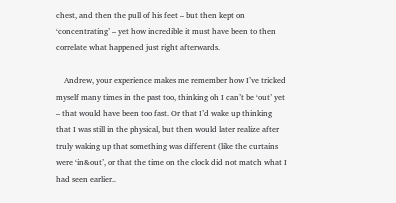chest, and then the pull of his feet – but then kept on ‘concentrating’ – yet how incredible it must have been to then correlate what happened just right afterwards.

    Andrew, your experience makes me remember how I’ve tricked myself many times in the past too, thinking oh I can’t be ‘out’ yet – that would have been too fast. Or that I’d wake up thinking that I was still in the physical, but then would later realize after truly waking up that something was different (like the curtains were ‘in&out’, or that the time on the clock did not match what I had seen earlier..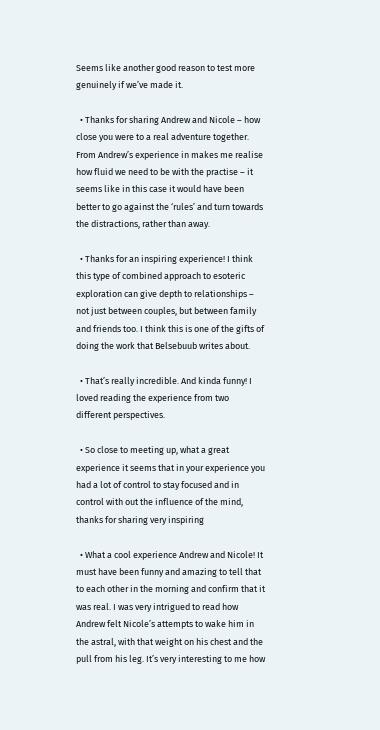Seems like another good reason to test more genuinely if we’ve made it.

  • Thanks for sharing Andrew and Nicole – how close you were to a real adventure together. From Andrew’s experience in makes me realise how fluid we need to be with the practise – it seems like in this case it would have been better to go against the ‘rules’ and turn towards the distractions, rather than away.

  • Thanks for an inspiring experience! I think this type of combined approach to esoteric exploration can give depth to relationships – not just between couples, but between family and friends too. I think this is one of the gifts of doing the work that Belsebuub writes about.

  • That’s really incredible. And kinda funny! I loved reading the experience from two different perspectives.

  • So close to meeting up, what a great experience it seems that in your experience you had a lot of control to stay focused and in control with out the influence of the mind, thanks for sharing very inspiring

  • What a cool experience Andrew and Nicole! It must have been funny and amazing to tell that to each other in the morning and confirm that it was real. I was very intrigued to read how Andrew felt Nicole’s attempts to wake him in the astral, with that weight on his chest and the pull from his leg. It’s very interesting to me how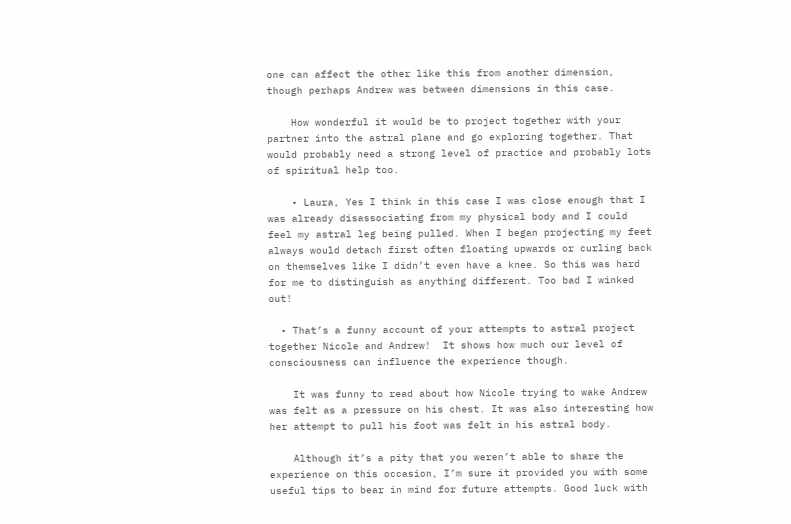one can affect the other like this from another dimension, though perhaps Andrew was between dimensions in this case.

    How wonderful it would be to project together with your partner into the astral plane and go exploring together. That would probably need a strong level of practice and probably lots of spiritual help too.

    • Laura, Yes I think in this case I was close enough that I was already disassociating from my physical body and I could feel my astral leg being pulled. When I began projecting my feet always would detach first often floating upwards or curling back on themselves like I didn’t even have a knee. So this was hard for me to distinguish as anything different. Too bad I winked out!

  • That’s a funny account of your attempts to astral project together Nicole and Andrew!  It shows how much our level of consciousness can influence the experience though.

    It was funny to read about how Nicole trying to wake Andrew was felt as a pressure on his chest. It was also interesting how her attempt to pull his foot was felt in his astral body.

    Although it’s a pity that you weren’t able to share the experience on this occasion, I’m sure it provided you with some useful tips to bear in mind for future attempts. Good luck with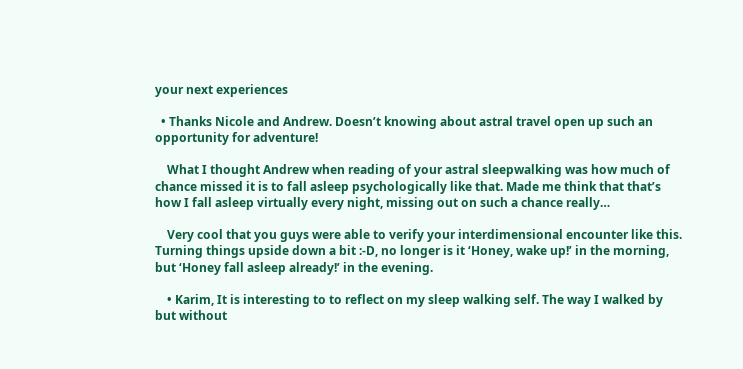your next experiences

  • Thanks Nicole and Andrew. Doesn’t knowing about astral travel open up such an opportunity for adventure!

    What I thought Andrew when reading of your astral sleepwalking was how much of chance missed it is to fall asleep psychologically like that. Made me think that that’s how I fall asleep virtually every night, missing out on such a chance really…

    Very cool that you guys were able to verify your interdimensional encounter like this. Turning things upside down a bit :-D, no longer is it ‘Honey, wake up!’ in the morning, but ‘Honey fall asleep already!’ in the evening.

    • Karim, It is interesting to to reflect on my sleep walking self. The way I walked by but without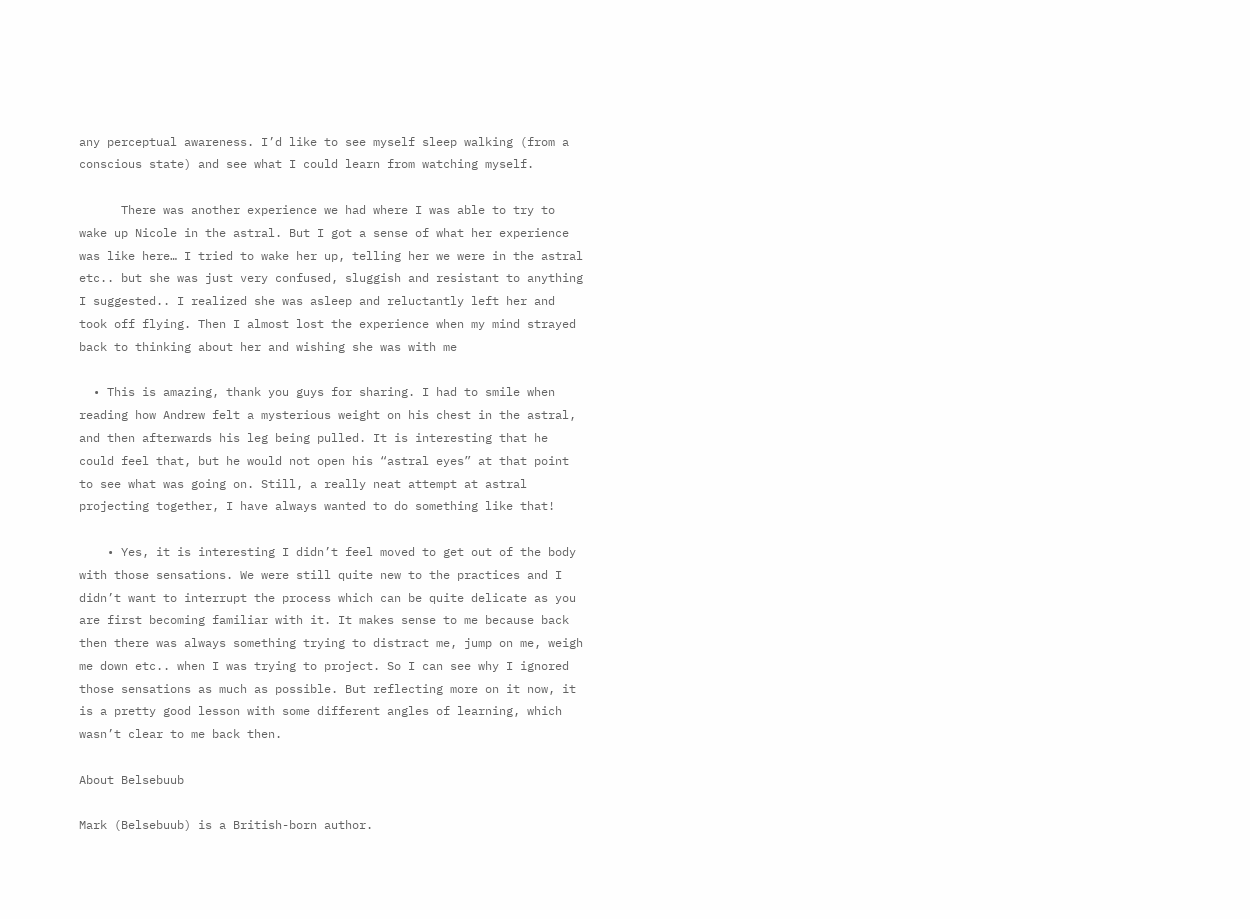any perceptual awareness. I’d like to see myself sleep walking (from a conscious state) and see what I could learn from watching myself.

      There was another experience we had where I was able to try to wake up Nicole in the astral. But I got a sense of what her experience was like here… I tried to wake her up, telling her we were in the astral etc.. but she was just very confused, sluggish and resistant to anything I suggested.. I realized she was asleep and reluctantly left her and took off flying. Then I almost lost the experience when my mind strayed back to thinking about her and wishing she was with me

  • This is amazing, thank you guys for sharing. I had to smile when reading how Andrew felt a mysterious weight on his chest in the astral, and then afterwards his leg being pulled. It is interesting that he could feel that, but he would not open his “astral eyes” at that point to see what was going on. Still, a really neat attempt at astral projecting together, I have always wanted to do something like that!

    • Yes, it is interesting I didn’t feel moved to get out of the body with those sensations. We were still quite new to the practices and I didn’t want to interrupt the process which can be quite delicate as you are first becoming familiar with it. It makes sense to me because back then there was always something trying to distract me, jump on me, weigh me down etc.. when I was trying to project. So I can see why I ignored those sensations as much as possible. But reflecting more on it now, it is a pretty good lesson with some different angles of learning, which wasn’t clear to me back then.

About Belsebuub

Mark (Belsebuub) is a British-born author.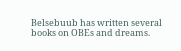Belsebuub has written several books on OBEs and dreams.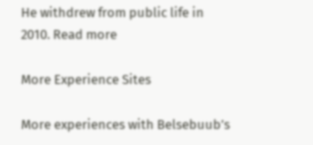He withdrew from public life in 2010. Read more

More Experience Sites

More experiences with Belsebuub’s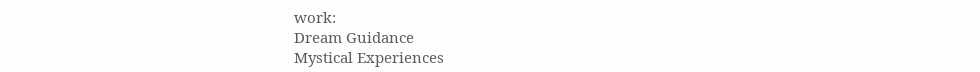work:
Dream Guidance
Mystical Experiences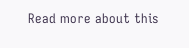Read more about this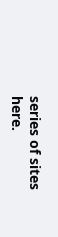series of sites here.